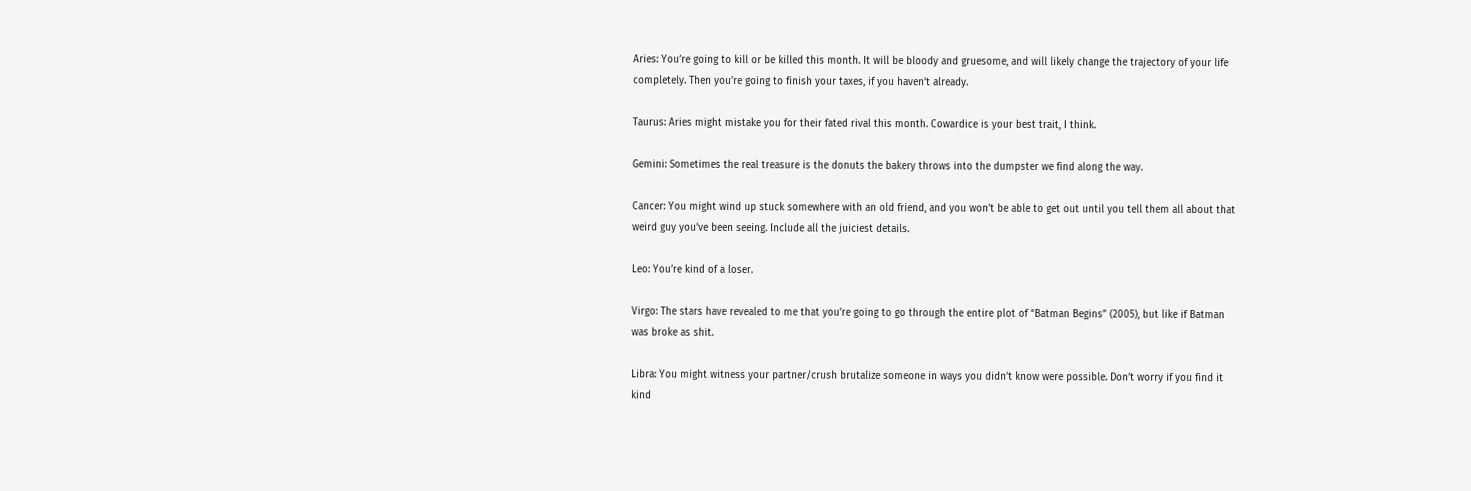Aries: You’re going to kill or be killed this month. It will be bloody and gruesome, and will likely change the trajectory of your life completely. Then you’re going to finish your taxes, if you haven’t already.

Taurus: Aries might mistake you for their fated rival this month. Cowardice is your best trait, I think.

Gemini: Sometimes the real treasure is the donuts the bakery throws into the dumpster we find along the way.

Cancer: You might wind up stuck somewhere with an old friend, and you won’t be able to get out until you tell them all about that weird guy you’ve been seeing. Include all the juiciest details.

Leo: You’re kind of a loser.

Virgo: The stars have revealed to me that you’re going to go through the entire plot of “Batman Begins” (2005), but like if Batman was broke as shit.

Libra: You might witness your partner/crush brutalize someone in ways you didn’t know were possible. Don’t worry if you find it kind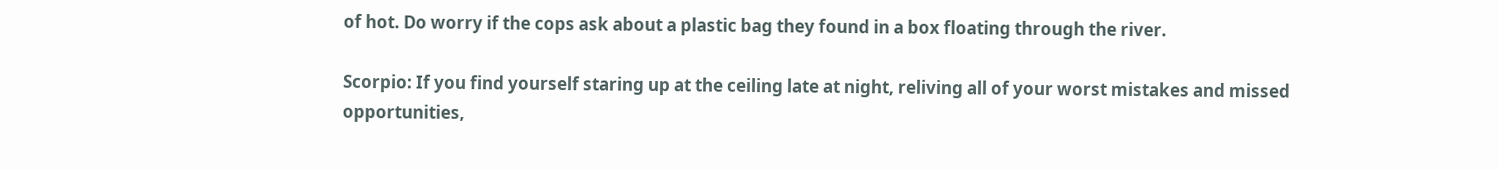of hot. Do worry if the cops ask about a plastic bag they found in a box floating through the river.

Scorpio: If you find yourself staring up at the ceiling late at night, reliving all of your worst mistakes and missed opportunities,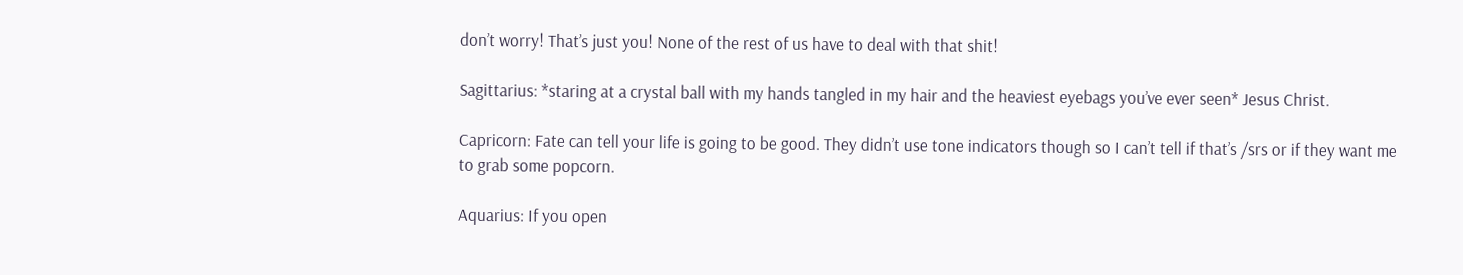don’t worry! That’s just you! None of the rest of us have to deal with that shit!

Sagittarius: *staring at a crystal ball with my hands tangled in my hair and the heaviest eyebags you’ve ever seen* Jesus Christ.

Capricorn: Fate can tell your life is going to be good. They didn’t use tone indicators though so I can’t tell if that’s /srs or if they want me to grab some popcorn.

Aquarius: If you open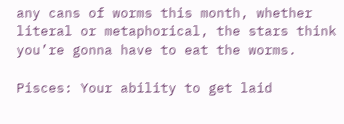any cans of worms this month, whether literal or metaphorical, the stars think you’re gonna have to eat the worms.

Pisces: Your ability to get laid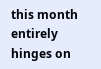this month entirely hinges on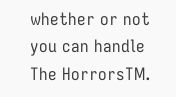whether or not you can handle The HorrorsTM.